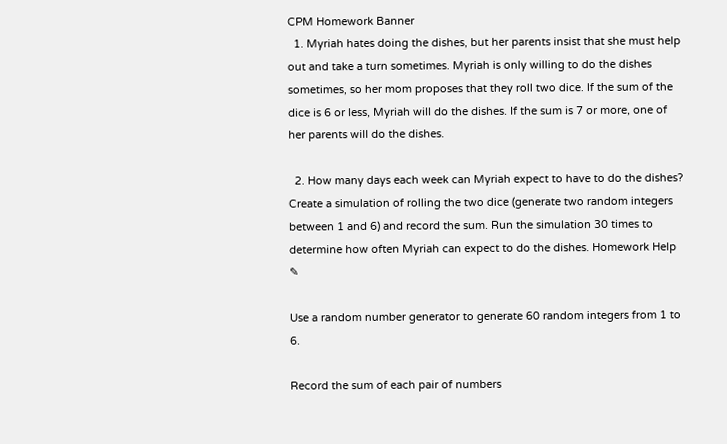CPM Homework Banner
  1. Myriah hates doing the dishes, but her parents insist that she must help out and take a turn sometimes. Myriah is only willing to do the dishes sometimes, so her mom proposes that they roll two dice. If the sum of the dice is 6 or less, Myriah will do the dishes. If the sum is 7 or more, one of her parents will do the dishes.

  2. How many days each week can Myriah expect to have to do the dishes? Create a simulation of rolling the two dice (generate two random integers between 1 and 6) and record the sum. Run the simulation 30 times to determine how often Myriah can expect to do the dishes. Homework Help ✎

Use a random number generator to generate 60 random integers from 1 to 6.

Record the sum of each pair of numbers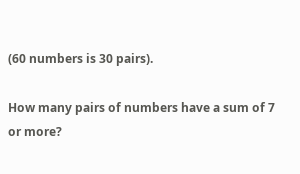(60 numbers is 30 pairs).

How many pairs of numbers have a sum of 7 or more?